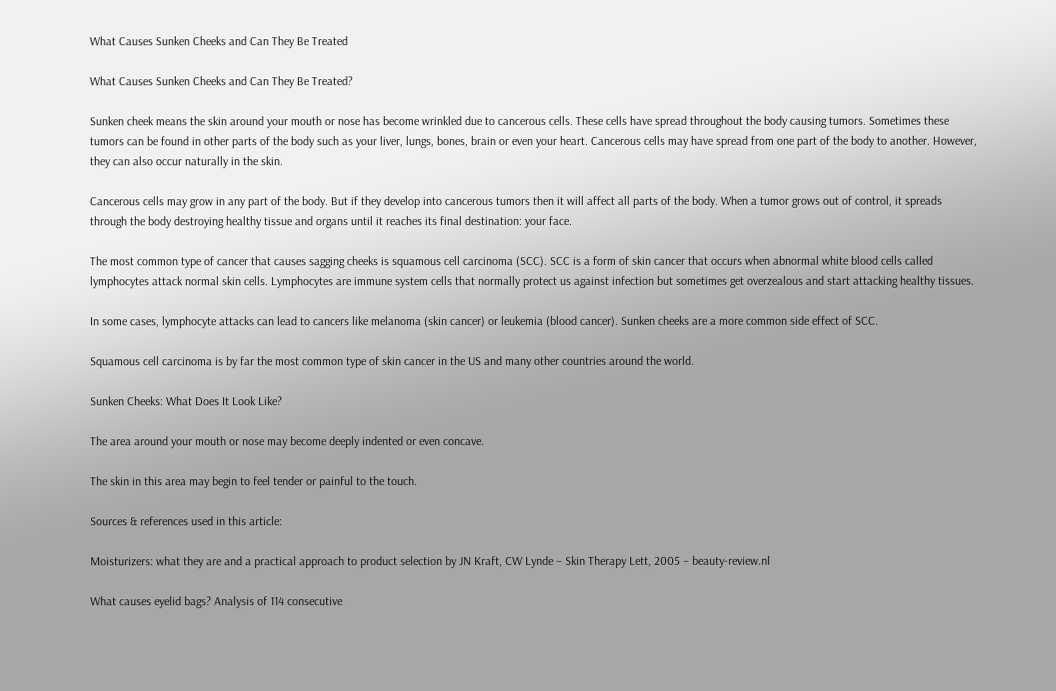What Causes Sunken Cheeks and Can They Be Treated

What Causes Sunken Cheeks and Can They Be Treated?

Sunken cheek means the skin around your mouth or nose has become wrinkled due to cancerous cells. These cells have spread throughout the body causing tumors. Sometimes these tumors can be found in other parts of the body such as your liver, lungs, bones, brain or even your heart. Cancerous cells may have spread from one part of the body to another. However, they can also occur naturally in the skin.

Cancerous cells may grow in any part of the body. But if they develop into cancerous tumors then it will affect all parts of the body. When a tumor grows out of control, it spreads through the body destroying healthy tissue and organs until it reaches its final destination: your face.

The most common type of cancer that causes sagging cheeks is squamous cell carcinoma (SCC). SCC is a form of skin cancer that occurs when abnormal white blood cells called lymphocytes attack normal skin cells. Lymphocytes are immune system cells that normally protect us against infection but sometimes get overzealous and start attacking healthy tissues.

In some cases, lymphocyte attacks can lead to cancers like melanoma (skin cancer) or leukemia (blood cancer). Sunken cheeks are a more common side effect of SCC.

Squamous cell carcinoma is by far the most common type of skin cancer in the US and many other countries around the world.

Sunken Cheeks: What Does It Look Like?

The area around your mouth or nose may become deeply indented or even concave.

The skin in this area may begin to feel tender or painful to the touch.

Sources & references used in this article:

Moisturizers: what they are and a practical approach to product selection by JN Kraft, CW Lynde – Skin Therapy Lett, 2005 – beauty-review.nl

What causes eyelid bags? Analysis of 114 consecutive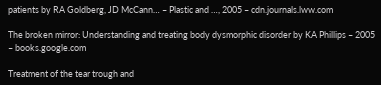patients by RA Goldberg, JD McCann… – Plastic and …, 2005 – cdn.journals.lww.com

The broken mirror: Understanding and treating body dysmorphic disorder by KA Phillips – 2005 – books.google.com

Treatment of the tear trough and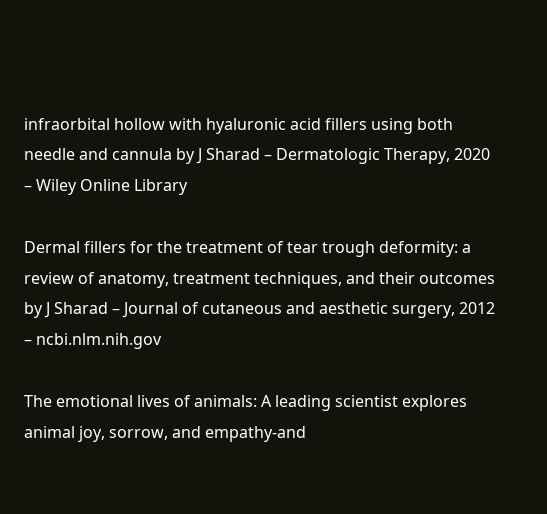infraorbital hollow with hyaluronic acid fillers using both needle and cannula by J Sharad – Dermatologic Therapy, 2020 – Wiley Online Library

Dermal fillers for the treatment of tear trough deformity: a review of anatomy, treatment techniques, and their outcomes by J Sharad – Journal of cutaneous and aesthetic surgery, 2012 – ncbi.nlm.nih.gov

The emotional lives of animals: A leading scientist explores animal joy, sorrow, and empathy-and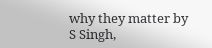why they matter by S Singh,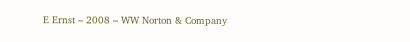E Ernst – 2008 – WW Norton & Company